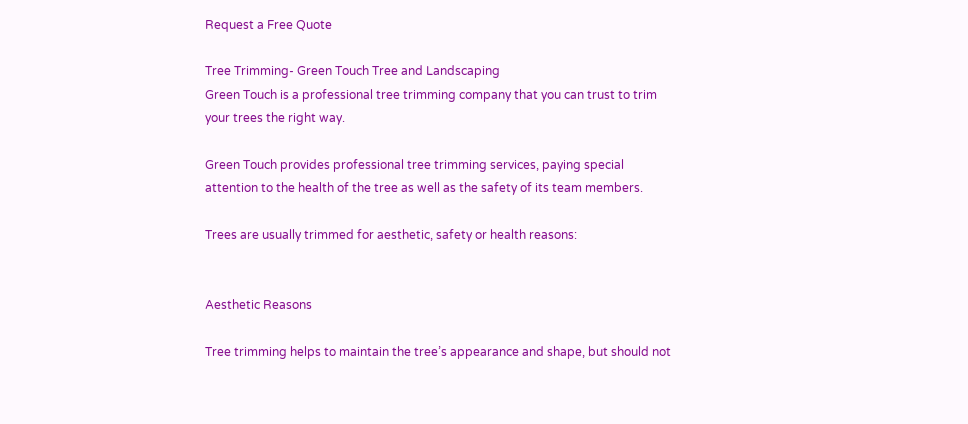Request a Free Quote

Tree Trimming- Green Touch Tree and Landscaping
Green Touch is a professional tree trimming company that you can trust to trim your trees the right way.

Green Touch provides professional tree trimming services, paying special attention to the health of the tree as well as the safety of its team members.

Trees are usually trimmed for aesthetic, safety or health reasons:


Aesthetic Reasons

Tree trimming helps to maintain the tree’s appearance and shape, but should not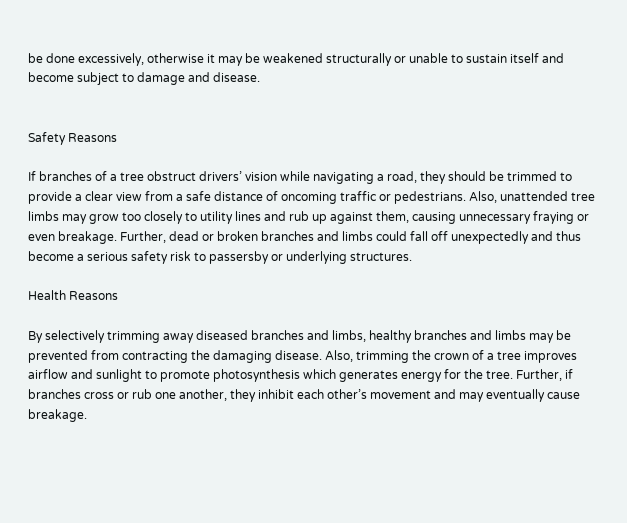be done excessively, otherwise it may be weakened structurally or unable to sustain itself and become subject to damage and disease.


Safety Reasons

If branches of a tree obstruct drivers’ vision while navigating a road, they should be trimmed to provide a clear view from a safe distance of oncoming traffic or pedestrians. Also, unattended tree limbs may grow too closely to utility lines and rub up against them, causing unnecessary fraying or even breakage. Further, dead or broken branches and limbs could fall off unexpectedly and thus become a serious safety risk to passersby or underlying structures.

Health Reasons

By selectively trimming away diseased branches and limbs, healthy branches and limbs may be prevented from contracting the damaging disease. Also, trimming the crown of a tree improves airflow and sunlight to promote photosynthesis which generates energy for the tree. Further, if branches cross or rub one another, they inhibit each other’s movement and may eventually cause breakage.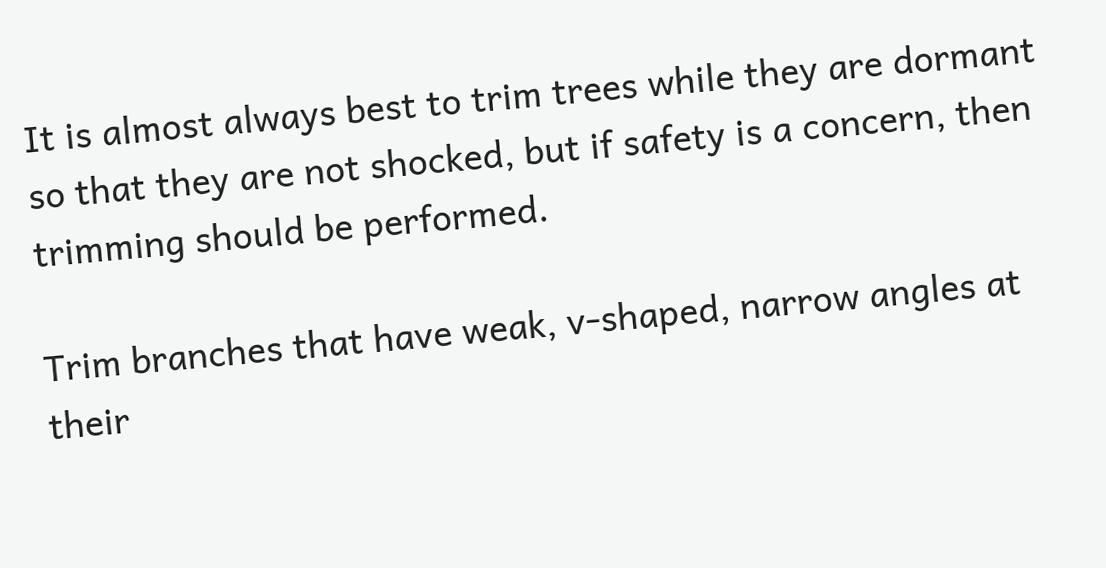It is almost always best to trim trees while they are dormant so that they are not shocked, but if safety is a concern, then trimming should be performed.

Trim branches that have weak, v-shaped, narrow angles at their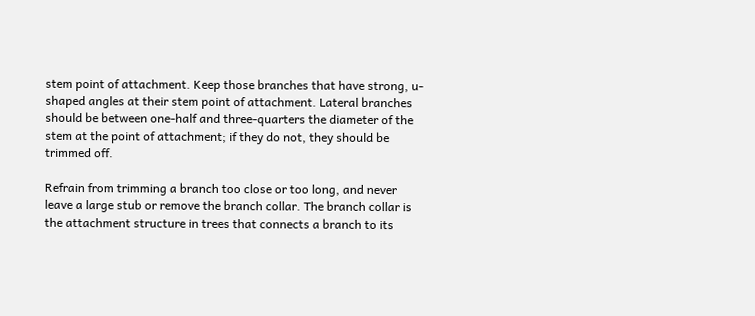stem point of attachment. Keep those branches that have strong, u-shaped angles at their stem point of attachment. Lateral branches should be between one-half and three-quarters the diameter of the stem at the point of attachment; if they do not, they should be trimmed off.

Refrain from trimming a branch too close or too long, and never leave a large stub or remove the branch collar. The branch collar is the attachment structure in trees that connects a branch to its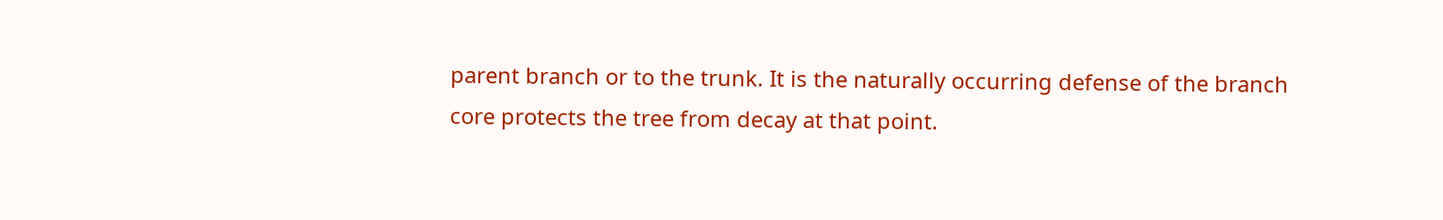parent branch or to the trunk. It is the naturally occurring defense of the branch core protects the tree from decay at that point.